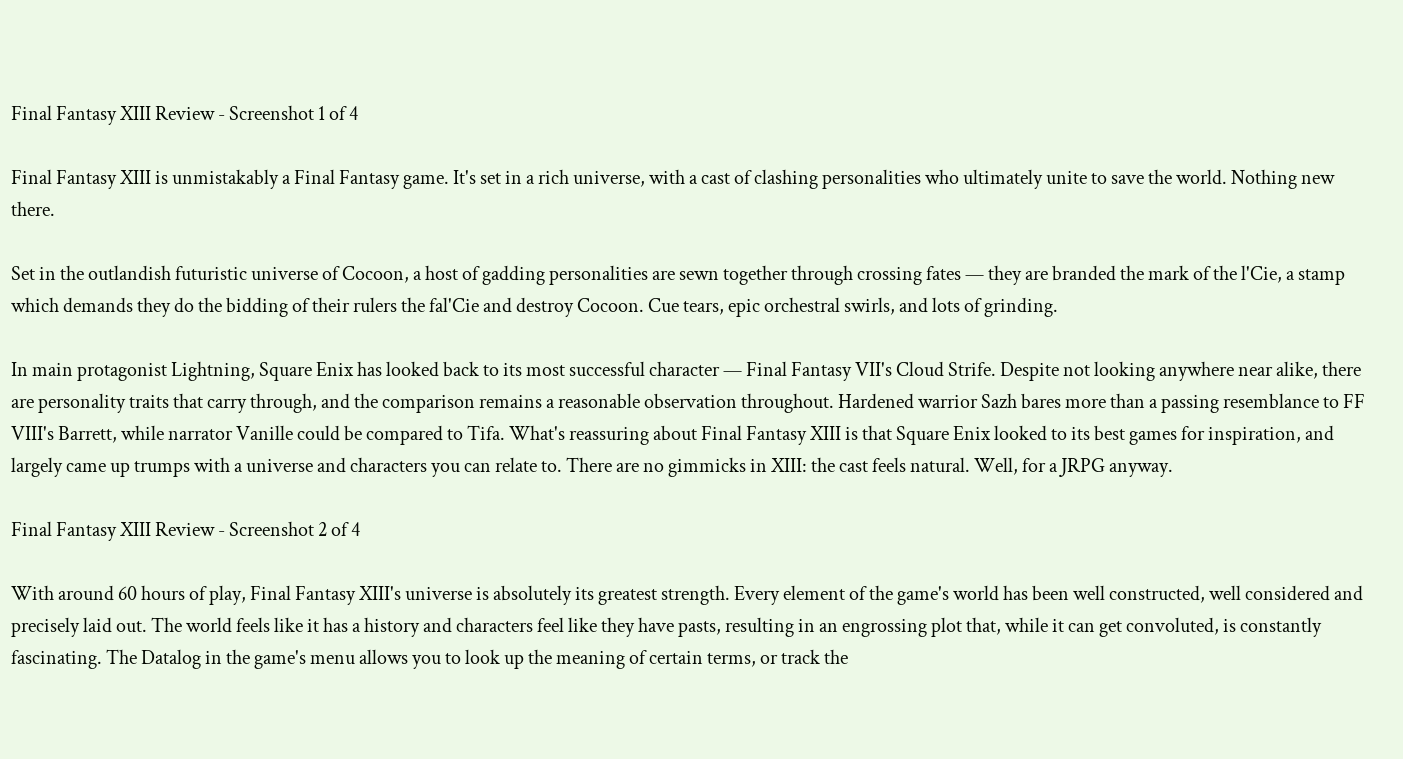Final Fantasy XIII Review - Screenshot 1 of 4

Final Fantasy XIII is unmistakably a Final Fantasy game. It's set in a rich universe, with a cast of clashing personalities who ultimately unite to save the world. Nothing new there.

Set in the outlandish futuristic universe of Cocoon, a host of gadding personalities are sewn together through crossing fates — they are branded the mark of the l'Cie, a stamp which demands they do the bidding of their rulers the fal'Cie and destroy Cocoon. Cue tears, epic orchestral swirls, and lots of grinding.

In main protagonist Lightning, Square Enix has looked back to its most successful character — Final Fantasy VII's Cloud Strife. Despite not looking anywhere near alike, there are personality traits that carry through, and the comparison remains a reasonable observation throughout. Hardened warrior Sazh bares more than a passing resemblance to FF VIII's Barrett, while narrator Vanille could be compared to Tifa. What's reassuring about Final Fantasy XIII is that Square Enix looked to its best games for inspiration, and largely came up trumps with a universe and characters you can relate to. There are no gimmicks in XIII: the cast feels natural. Well, for a JRPG anyway.

Final Fantasy XIII Review - Screenshot 2 of 4

With around 60 hours of play, Final Fantasy XIII's universe is absolutely its greatest strength. Every element of the game's world has been well constructed, well considered and precisely laid out. The world feels like it has a history and characters feel like they have pasts, resulting in an engrossing plot that, while it can get convoluted, is constantly fascinating. The Datalog in the game's menu allows you to look up the meaning of certain terms, or track the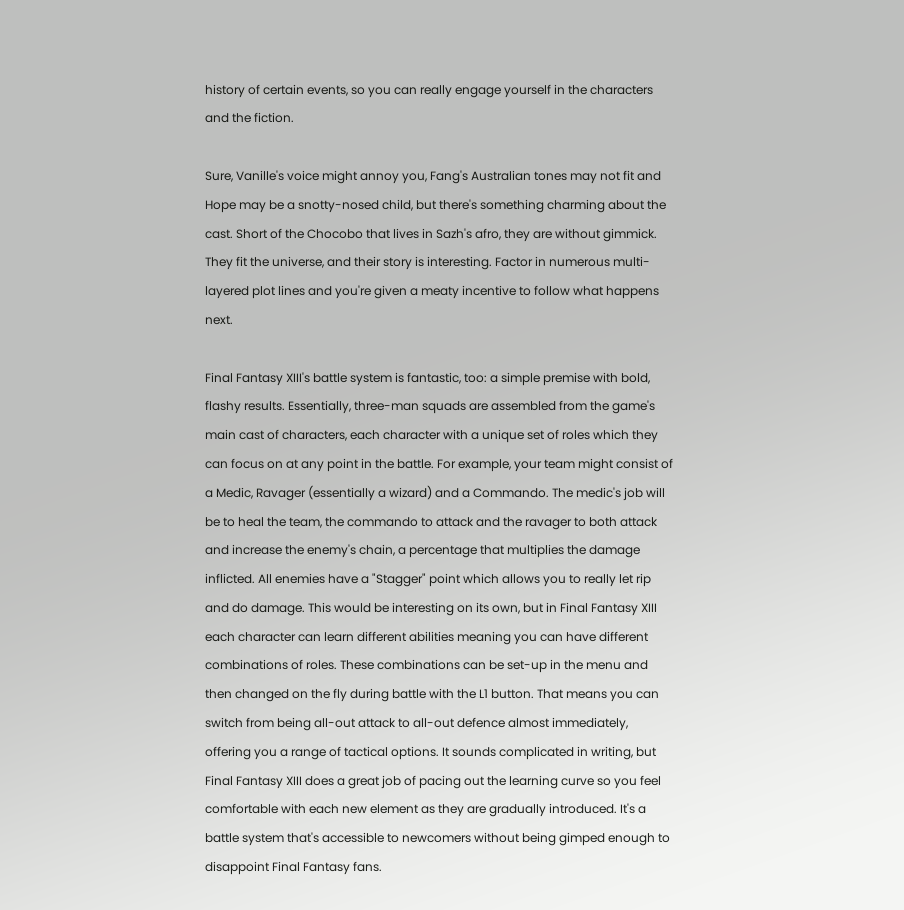history of certain events, so you can really engage yourself in the characters and the fiction.

Sure, Vanille's voice might annoy you, Fang's Australian tones may not fit and Hope may be a snotty-nosed child, but there's something charming about the cast. Short of the Chocobo that lives in Sazh's afro, they are without gimmick. They fit the universe, and their story is interesting. Factor in numerous multi-layered plot lines and you're given a meaty incentive to follow what happens next.

Final Fantasy XIII's battle system is fantastic, too: a simple premise with bold, flashy results. Essentially, three-man squads are assembled from the game's main cast of characters, each character with a unique set of roles which they can focus on at any point in the battle. For example, your team might consist of a Medic, Ravager (essentially a wizard) and a Commando. The medic's job will be to heal the team, the commando to attack and the ravager to both attack and increase the enemy's chain, a percentage that multiplies the damage inflicted. All enemies have a "Stagger" point which allows you to really let rip and do damage. This would be interesting on its own, but in Final Fantasy XIII each character can learn different abilities meaning you can have different combinations of roles. These combinations can be set-up in the menu and then changed on the fly during battle with the L1 button. That means you can switch from being all-out attack to all-out defence almost immediately, offering you a range of tactical options. It sounds complicated in writing, but Final Fantasy XIII does a great job of pacing out the learning curve so you feel comfortable with each new element as they are gradually introduced. It's a battle system that's accessible to newcomers without being gimped enough to disappoint Final Fantasy fans.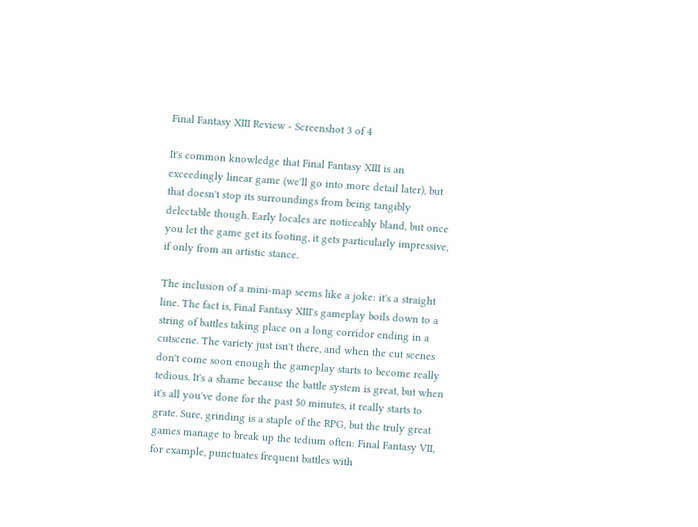Final Fantasy XIII Review - Screenshot 3 of 4

It's common knowledge that Final Fantasy XIII is an exceedingly linear game (we'll go into more detail later), but that doesn't stop its surroundings from being tangibly delectable though. Early locales are noticeably bland, but once you let the game get its footing, it gets particularly impressive, if only from an artistic stance.

The inclusion of a mini-map seems like a joke: it's a straight line. The fact is, Final Fantasy XIII's gameplay boils down to a string of battles taking place on a long corridor ending in a cutscene. The variety just isn't there, and when the cut scenes don't come soon enough the gameplay starts to become really tedious. It's a shame because the battle system is great, but when it's all you've done for the past 50 minutes, it really starts to grate. Sure, grinding is a staple of the RPG, but the truly great games manage to break up the tedium often: Final Fantasy VII, for example, punctuates frequent battles with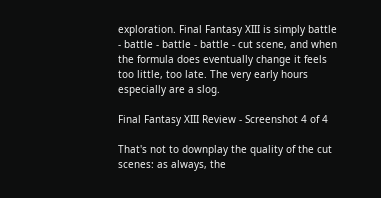exploration. Final Fantasy XIII is simply battle - battle - battle - battle - cut scene, and when the formula does eventually change it feels too little, too late. The very early hours especially are a slog.

Final Fantasy XIII Review - Screenshot 4 of 4

That's not to downplay the quality of the cut scenes: as always, the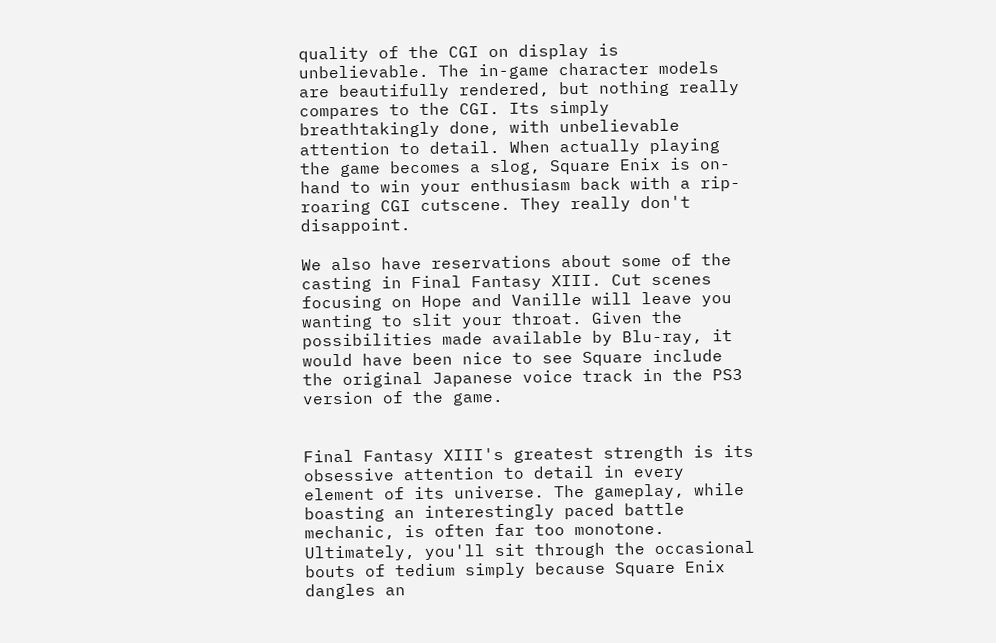quality of the CGI on display is unbelievable. The in-game character models are beautifully rendered, but nothing really compares to the CGI. Its simply breathtakingly done, with unbelievable attention to detail. When actually playing the game becomes a slog, Square Enix is on-hand to win your enthusiasm back with a rip-roaring CGI cutscene. They really don't disappoint.

We also have reservations about some of the casting in Final Fantasy XIII. Cut scenes focusing on Hope and Vanille will leave you wanting to slit your throat. Given the possibilities made available by Blu-ray, it would have been nice to see Square include the original Japanese voice track in the PS3 version of the game.


Final Fantasy XIII's greatest strength is its obsessive attention to detail in every element of its universe. The gameplay, while boasting an interestingly paced battle mechanic, is often far too monotone. Ultimately, you'll sit through the occasional bouts of tedium simply because Square Enix dangles an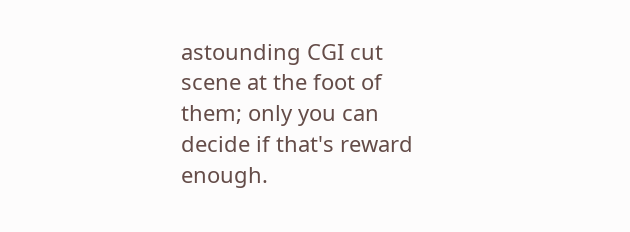astounding CGI cut scene at the foot of them; only you can decide if that's reward enough.